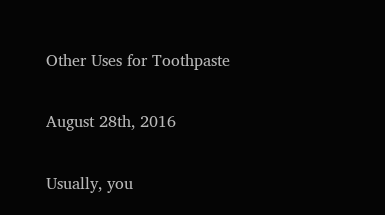Other Uses for Toothpaste

August 28th, 2016

Usually, you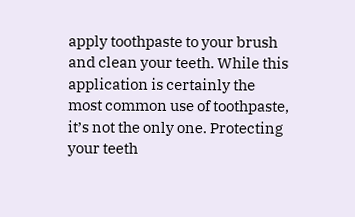apply toothpaste to your brush and clean your teeth. While this application is certainly the most common use of toothpaste, it’s not the only one. Protecting your teeth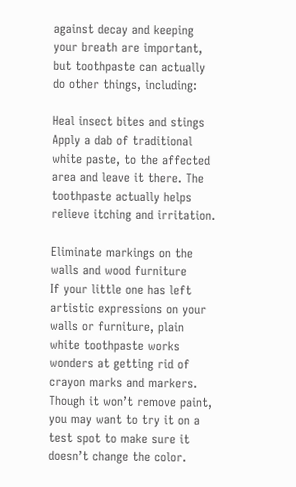against decay and keeping your breath are important, but toothpaste can actually do other things, including:

Heal insect bites and stings
Apply a dab of traditional white paste, to the affected area and leave it there. The toothpaste actually helps relieve itching and irritation.

Eliminate markings on the walls and wood furniture
If your little one has left artistic expressions on your walls or furniture, plain white toothpaste works wonders at getting rid of crayon marks and markers. Though it won’t remove paint, you may want to try it on a test spot to make sure it doesn’t change the color.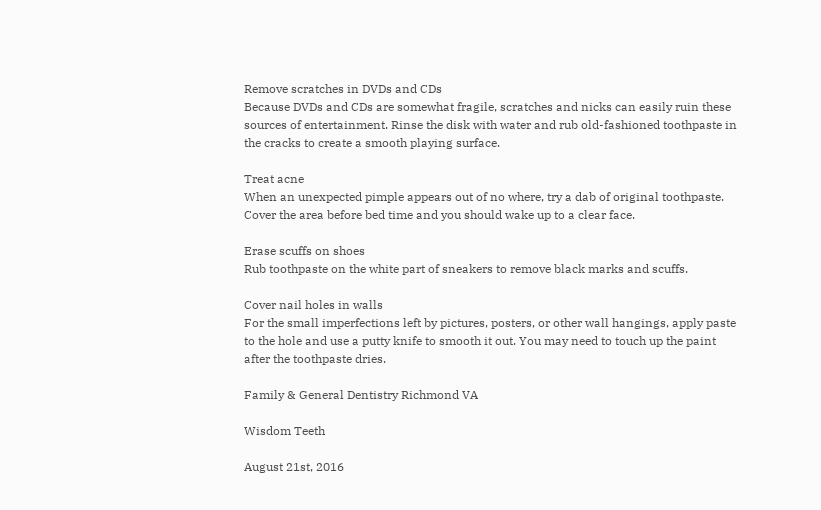Remove scratches in DVDs and CDs
Because DVDs and CDs are somewhat fragile, scratches and nicks can easily ruin these sources of entertainment. Rinse the disk with water and rub old-fashioned toothpaste in the cracks to create a smooth playing surface.

Treat acne
When an unexpected pimple appears out of no where, try a dab of original toothpaste. Cover the area before bed time and you should wake up to a clear face.

Erase scuffs on shoes
Rub toothpaste on the white part of sneakers to remove black marks and scuffs.

Cover nail holes in walls
For the small imperfections left by pictures, posters, or other wall hangings, apply paste to the hole and use a putty knife to smooth it out. You may need to touch up the paint after the toothpaste dries.

Family & General Dentistry Richmond VA

Wisdom Teeth

August 21st, 2016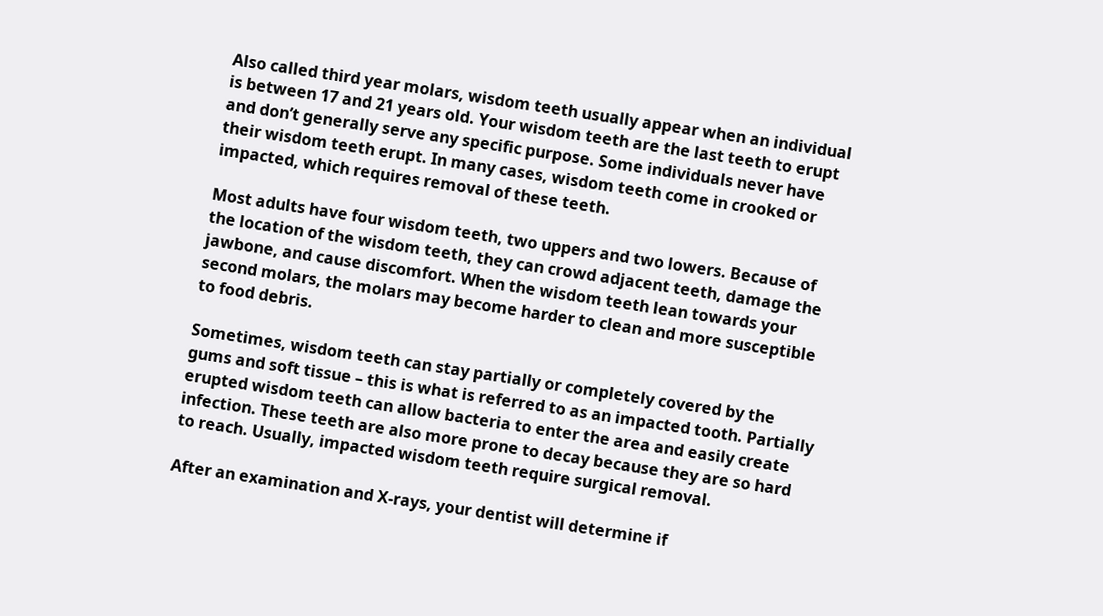Also called third year molars, wisdom teeth usually appear when an individual is between 17 and 21 years old. Your wisdom teeth are the last teeth to erupt and don’t generally serve any specific purpose. Some individuals never have their wisdom teeth erupt. In many cases, wisdom teeth come in crooked or impacted, which requires removal of these teeth.

Most adults have four wisdom teeth, two uppers and two lowers. Because of the location of the wisdom teeth, they can crowd adjacent teeth, damage the jawbone, and cause discomfort. When the wisdom teeth lean towards your second molars, the molars may become harder to clean and more susceptible to food debris.

Sometimes, wisdom teeth can stay partially or completely covered by the gums and soft tissue – this is what is referred to as an impacted tooth. Partially erupted wisdom teeth can allow bacteria to enter the area and easily create infection. These teeth are also more prone to decay because they are so hard to reach. Usually, impacted wisdom teeth require surgical removal.

After an examination and X-rays, your dentist will determine if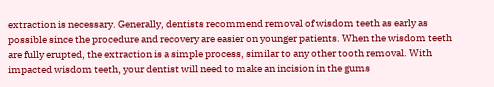extraction is necessary. Generally, dentists recommend removal of wisdom teeth as early as possible since the procedure and recovery are easier on younger patients. When the wisdom teeth are fully erupted, the extraction is a simple process, similar to any other tooth removal. With impacted wisdom teeth, your dentist will need to make an incision in the gums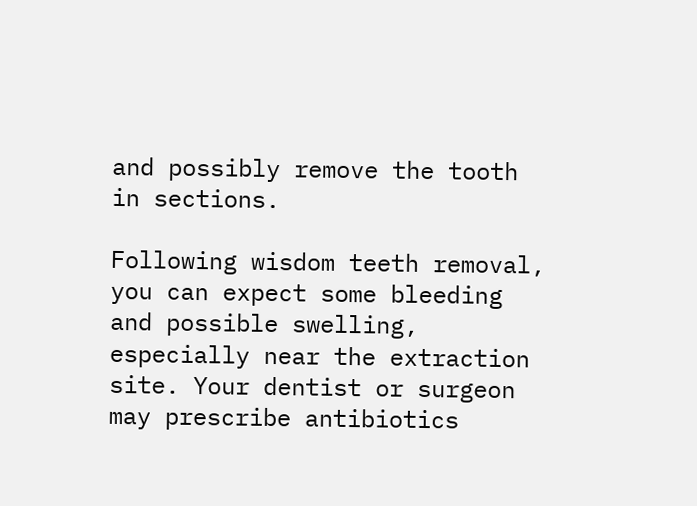and possibly remove the tooth in sections.

Following wisdom teeth removal, you can expect some bleeding and possible swelling, especially near the extraction site. Your dentist or surgeon may prescribe antibiotics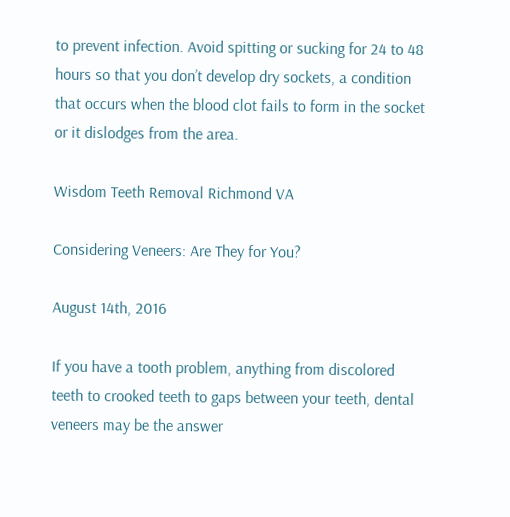to prevent infection. Avoid spitting or sucking for 24 to 48 hours so that you don’t develop dry sockets, a condition that occurs when the blood clot fails to form in the socket or it dislodges from the area.

Wisdom Teeth Removal Richmond VA

Considering Veneers: Are They for You?

August 14th, 2016

If you have a tooth problem, anything from discolored teeth to crooked teeth to gaps between your teeth, dental veneers may be the answer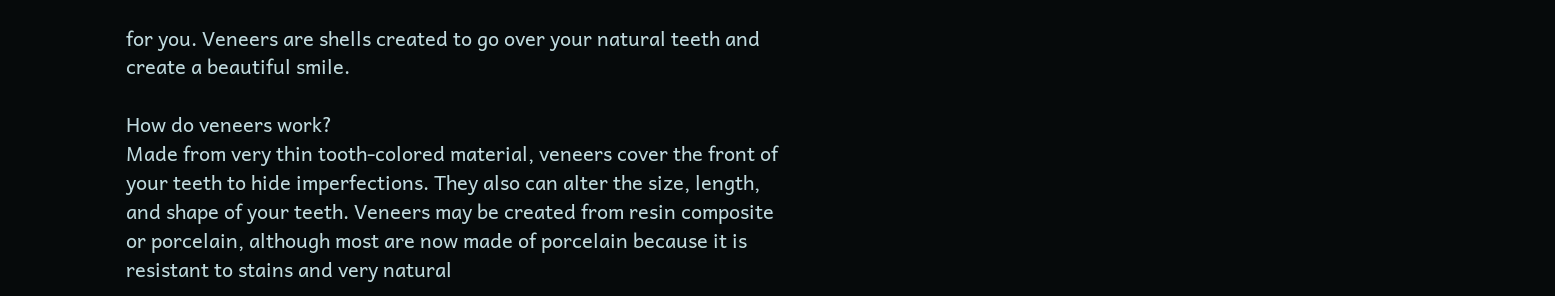for you. Veneers are shells created to go over your natural teeth and create a beautiful smile.

How do veneers work?
Made from very thin tooth-colored material, veneers cover the front of your teeth to hide imperfections. They also can alter the size, length, and shape of your teeth. Veneers may be created from resin composite or porcelain, although most are now made of porcelain because it is resistant to stains and very natural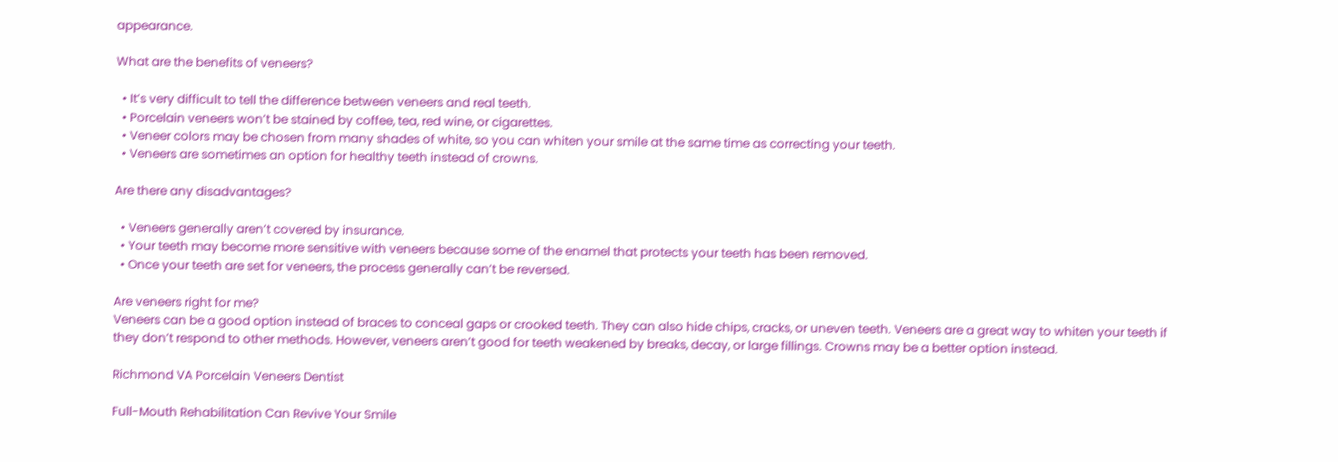appearance.

What are the benefits of veneers?

  • It’s very difficult to tell the difference between veneers and real teeth.
  • Porcelain veneers won’t be stained by coffee, tea, red wine, or cigarettes.
  • Veneer colors may be chosen from many shades of white, so you can whiten your smile at the same time as correcting your teeth.
  • Veneers are sometimes an option for healthy teeth instead of crowns.

Are there any disadvantages?

  • Veneers generally aren’t covered by insurance.
  • Your teeth may become more sensitive with veneers because some of the enamel that protects your teeth has been removed.
  • Once your teeth are set for veneers, the process generally can’t be reversed.

Are veneers right for me?
Veneers can be a good option instead of braces to conceal gaps or crooked teeth. They can also hide chips, cracks, or uneven teeth. Veneers are a great way to whiten your teeth if they don’t respond to other methods. However, veneers aren’t good for teeth weakened by breaks, decay, or large fillings. Crowns may be a better option instead.

Richmond VA Porcelain Veneers Dentist

Full-Mouth Rehabilitation Can Revive Your Smile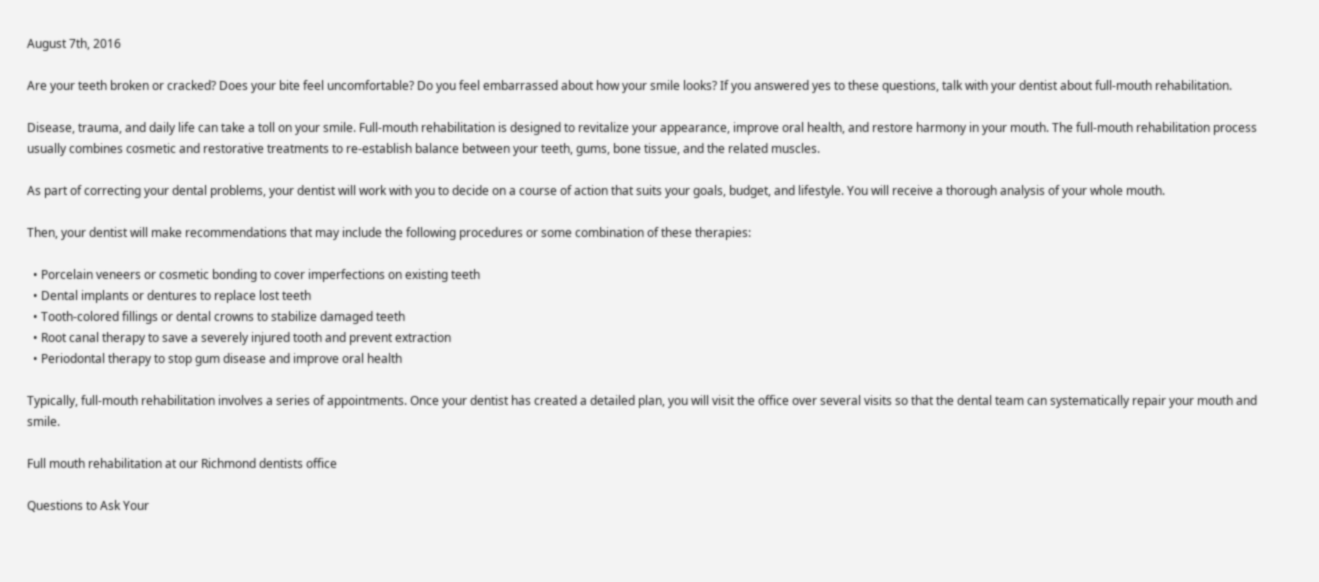August 7th, 2016

Are your teeth broken or cracked? Does your bite feel uncomfortable? Do you feel embarrassed about how your smile looks? If you answered yes to these questions, talk with your dentist about full-mouth rehabilitation.

Disease, trauma, and daily life can take a toll on your smile. Full-mouth rehabilitation is designed to revitalize your appearance, improve oral health, and restore harmony in your mouth. The full-mouth rehabilitation process usually combines cosmetic and restorative treatments to re-establish balance between your teeth, gums, bone tissue, and the related muscles.

As part of correcting your dental problems, your dentist will work with you to decide on a course of action that suits your goals, budget, and lifestyle. You will receive a thorough analysis of your whole mouth.

Then, your dentist will make recommendations that may include the following procedures or some combination of these therapies:

  • Porcelain veneers or cosmetic bonding to cover imperfections on existing teeth
  • Dental implants or dentures to replace lost teeth
  • Tooth-colored fillings or dental crowns to stabilize damaged teeth
  • Root canal therapy to save a severely injured tooth and prevent extraction
  • Periodontal therapy to stop gum disease and improve oral health

Typically, full-mouth rehabilitation involves a series of appointments. Once your dentist has created a detailed plan, you will visit the office over several visits so that the dental team can systematically repair your mouth and smile.

Full mouth rehabilitation at our Richmond dentists office

Questions to Ask Your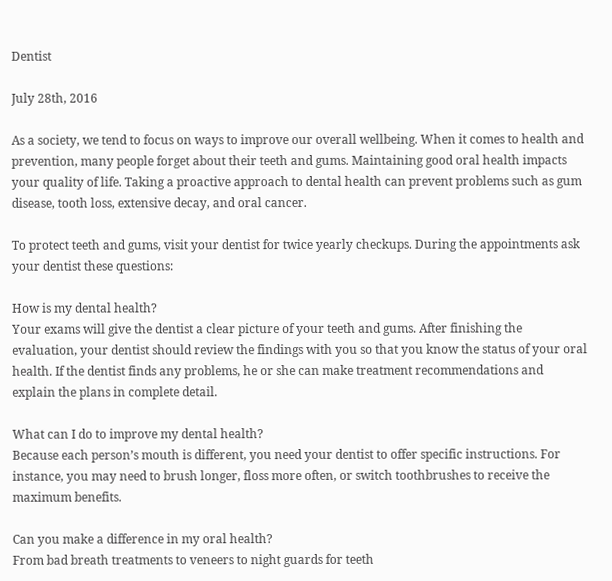Dentist

July 28th, 2016

As a society, we tend to focus on ways to improve our overall wellbeing. When it comes to health and prevention, many people forget about their teeth and gums. Maintaining good oral health impacts your quality of life. Taking a proactive approach to dental health can prevent problems such as gum disease, tooth loss, extensive decay, and oral cancer.

To protect teeth and gums, visit your dentist for twice yearly checkups. During the appointments ask your dentist these questions:

How is my dental health?
Your exams will give the dentist a clear picture of your teeth and gums. After finishing the evaluation, your dentist should review the findings with you so that you know the status of your oral health. If the dentist finds any problems, he or she can make treatment recommendations and explain the plans in complete detail.

What can I do to improve my dental health?
Because each person’s mouth is different, you need your dentist to offer specific instructions. For instance, you may need to brush longer, floss more often, or switch toothbrushes to receive the maximum benefits.

Can you make a difference in my oral health?
From bad breath treatments to veneers to night guards for teeth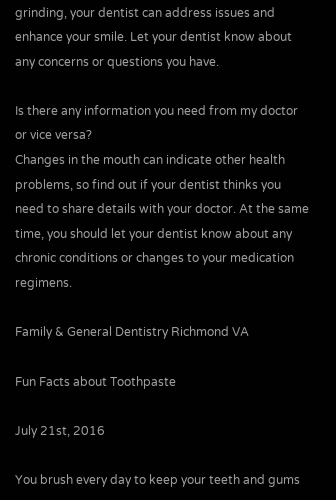grinding, your dentist can address issues and enhance your smile. Let your dentist know about any concerns or questions you have.

Is there any information you need from my doctor or vice versa?
Changes in the mouth can indicate other health problems, so find out if your dentist thinks you need to share details with your doctor. At the same time, you should let your dentist know about any chronic conditions or changes to your medication regimens.

Family & General Dentistry Richmond VA

Fun Facts about Toothpaste

July 21st, 2016

You brush every day to keep your teeth and gums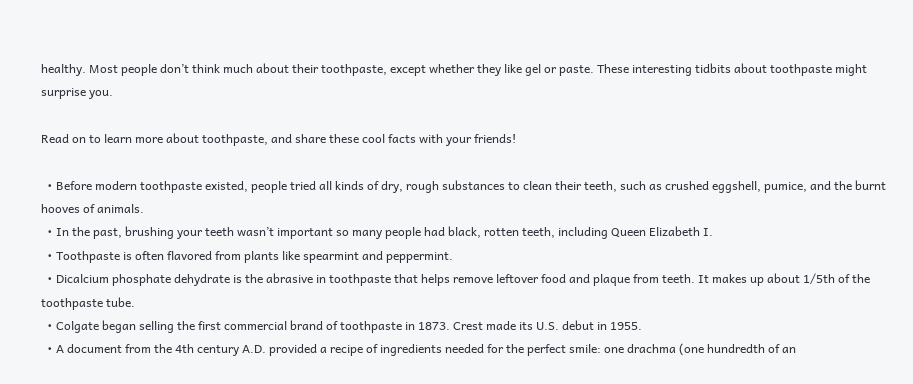healthy. Most people don’t think much about their toothpaste, except whether they like gel or paste. These interesting tidbits about toothpaste might surprise you.

Read on to learn more about toothpaste, and share these cool facts with your friends!

  • Before modern toothpaste existed, people tried all kinds of dry, rough substances to clean their teeth, such as crushed eggshell, pumice, and the burnt hooves of animals.
  • In the past, brushing your teeth wasn’t important so many people had black, rotten teeth, including Queen Elizabeth I.
  • Toothpaste is often flavored from plants like spearmint and peppermint.
  • Dicalcium phosphate dehydrate is the abrasive in toothpaste that helps remove leftover food and plaque from teeth. It makes up about 1/5th of the toothpaste tube.
  • Colgate began selling the first commercial brand of toothpaste in 1873. Crest made its U.S. debut in 1955.
  • A document from the 4th century A.D. provided a recipe of ingredients needed for the perfect smile: one drachma (one hundredth of an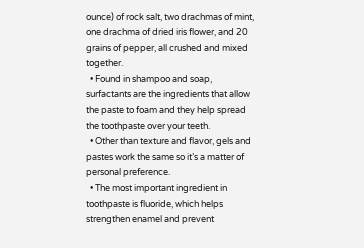ounce) of rock salt, two drachmas of mint, one drachma of dried iris flower, and 20 grains of pepper, all crushed and mixed together.
  • Found in shampoo and soap, surfactants are the ingredients that allow the paste to foam and they help spread the toothpaste over your teeth.
  • Other than texture and flavor, gels and pastes work the same so it’s a matter of personal preference.
  • The most important ingredient in toothpaste is fluoride, which helps strengthen enamel and prevent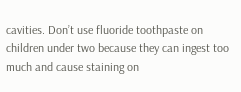cavities. Don’t use fluoride toothpaste on children under two because they can ingest too much and cause staining on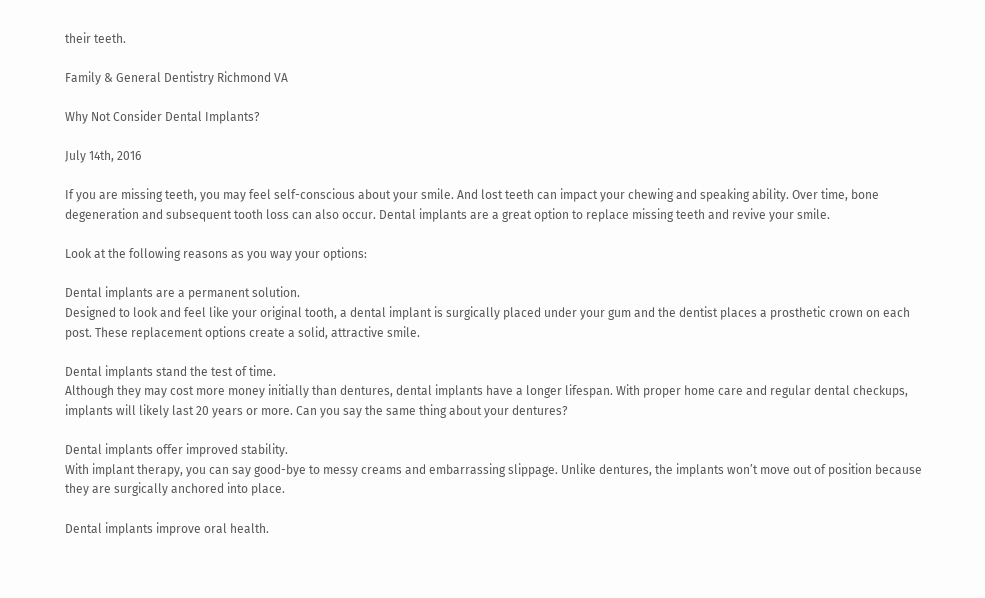their teeth.

Family & General Dentistry Richmond VA

Why Not Consider Dental Implants?

July 14th, 2016

If you are missing teeth, you may feel self-conscious about your smile. And lost teeth can impact your chewing and speaking ability. Over time, bone degeneration and subsequent tooth loss can also occur. Dental implants are a great option to replace missing teeth and revive your smile.

Look at the following reasons as you way your options:

Dental implants are a permanent solution.
Designed to look and feel like your original tooth, a dental implant is surgically placed under your gum and the dentist places a prosthetic crown on each post. These replacement options create a solid, attractive smile.

Dental implants stand the test of time.
Although they may cost more money initially than dentures, dental implants have a longer lifespan. With proper home care and regular dental checkups, implants will likely last 20 years or more. Can you say the same thing about your dentures?

Dental implants offer improved stability.
With implant therapy, you can say good-bye to messy creams and embarrassing slippage. Unlike dentures, the implants won’t move out of position because they are surgically anchored into place.

Dental implants improve oral health.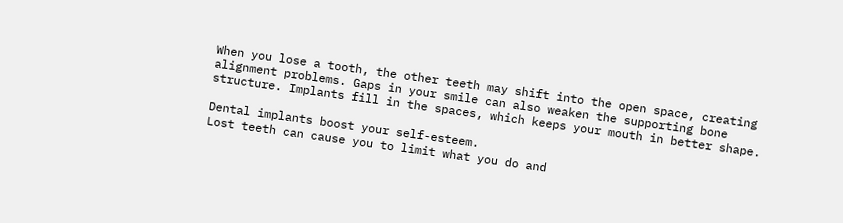When you lose a tooth, the other teeth may shift into the open space, creating alignment problems. Gaps in your smile can also weaken the supporting bone structure. Implants fill in the spaces, which keeps your mouth in better shape.

Dental implants boost your self-esteem.
Lost teeth can cause you to limit what you do and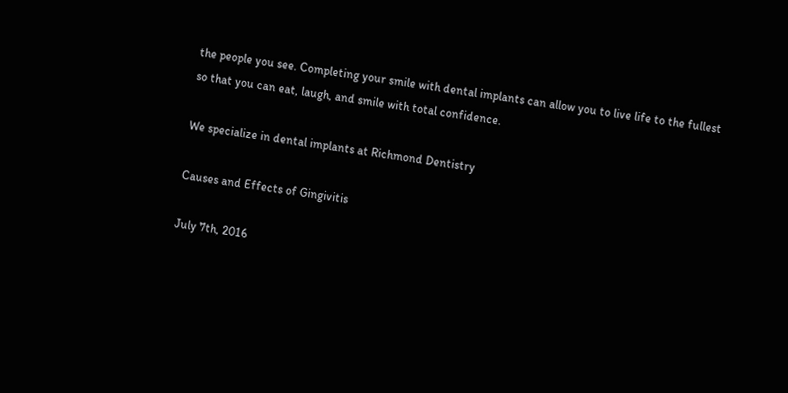the people you see. Completing your smile with dental implants can allow you to live life to the fullest so that you can eat, laugh, and smile with total confidence.

We specialize in dental implants at Richmond Dentistry

Causes and Effects of Gingivitis

July 7th, 2016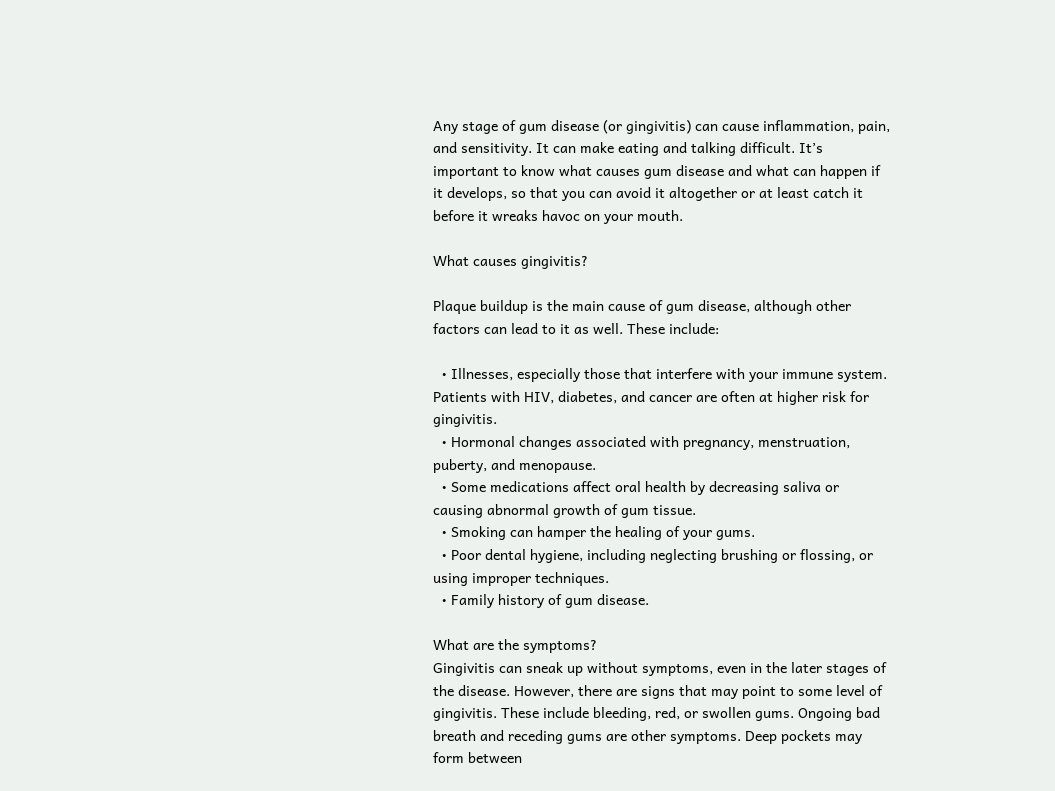Any stage of gum disease (or gingivitis) can cause inflammation, pain, and sensitivity. It can make eating and talking difficult. It’s important to know what causes gum disease and what can happen if it develops, so that you can avoid it altogether or at least catch it before it wreaks havoc on your mouth.

What causes gingivitis?

Plaque buildup is the main cause of gum disease, although other factors can lead to it as well. These include:

  • Illnesses, especially those that interfere with your immune system. Patients with HIV, diabetes, and cancer are often at higher risk for gingivitis.
  • Hormonal changes associated with pregnancy, menstruation, puberty, and menopause.
  • Some medications affect oral health by decreasing saliva or causing abnormal growth of gum tissue.
  • Smoking can hamper the healing of your gums.
  • Poor dental hygiene, including neglecting brushing or flossing, or using improper techniques.
  • Family history of gum disease.

What are the symptoms?
Gingivitis can sneak up without symptoms, even in the later stages of the disease. However, there are signs that may point to some level of gingivitis. These include bleeding, red, or swollen gums. Ongoing bad breath and receding gums are other symptoms. Deep pockets may form between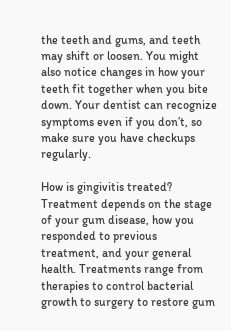the teeth and gums, and teeth may shift or loosen. You might also notice changes in how your teeth fit together when you bite down. Your dentist can recognize symptoms even if you don’t, so make sure you have checkups regularly.

How is gingivitis treated?
Treatment depends on the stage of your gum disease, how you responded to previous treatment, and your general health. Treatments range from therapies to control bacterial growth to surgery to restore gum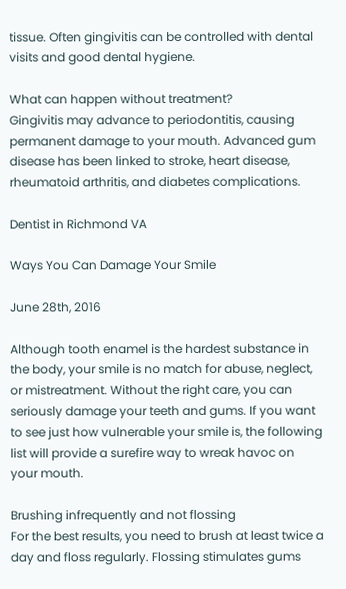tissue. Often gingivitis can be controlled with dental visits and good dental hygiene.

What can happen without treatment?
Gingivitis may advance to periodontitis, causing permanent damage to your mouth. Advanced gum disease has been linked to stroke, heart disease, rheumatoid arthritis, and diabetes complications.

Dentist in Richmond VA

Ways You Can Damage Your Smile

June 28th, 2016

Although tooth enamel is the hardest substance in the body, your smile is no match for abuse, neglect, or mistreatment. Without the right care, you can seriously damage your teeth and gums. If you want to see just how vulnerable your smile is, the following list will provide a surefire way to wreak havoc on your mouth.

Brushing infrequently and not flossing
For the best results, you need to brush at least twice a day and floss regularly. Flossing stimulates gums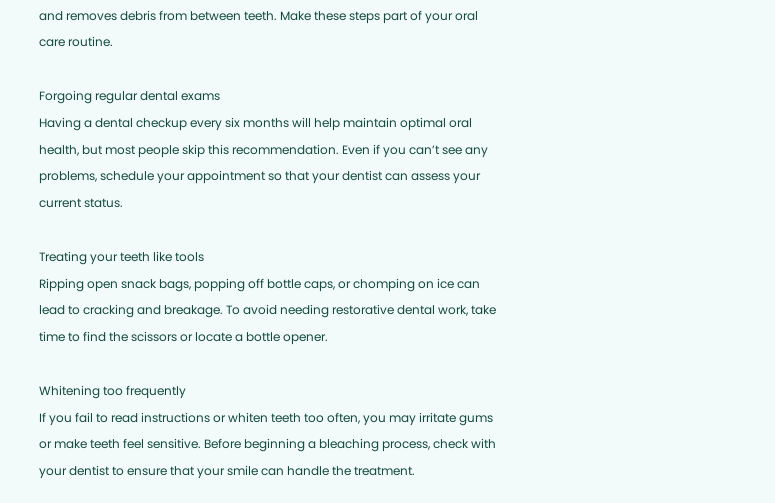and removes debris from between teeth. Make these steps part of your oral care routine.

Forgoing regular dental exams
Having a dental checkup every six months will help maintain optimal oral health, but most people skip this recommendation. Even if you can’t see any problems, schedule your appointment so that your dentist can assess your current status.

Treating your teeth like tools
Ripping open snack bags, popping off bottle caps, or chomping on ice can lead to cracking and breakage. To avoid needing restorative dental work, take time to find the scissors or locate a bottle opener.

Whitening too frequently
If you fail to read instructions or whiten teeth too often, you may irritate gums or make teeth feel sensitive. Before beginning a bleaching process, check with your dentist to ensure that your smile can handle the treatment.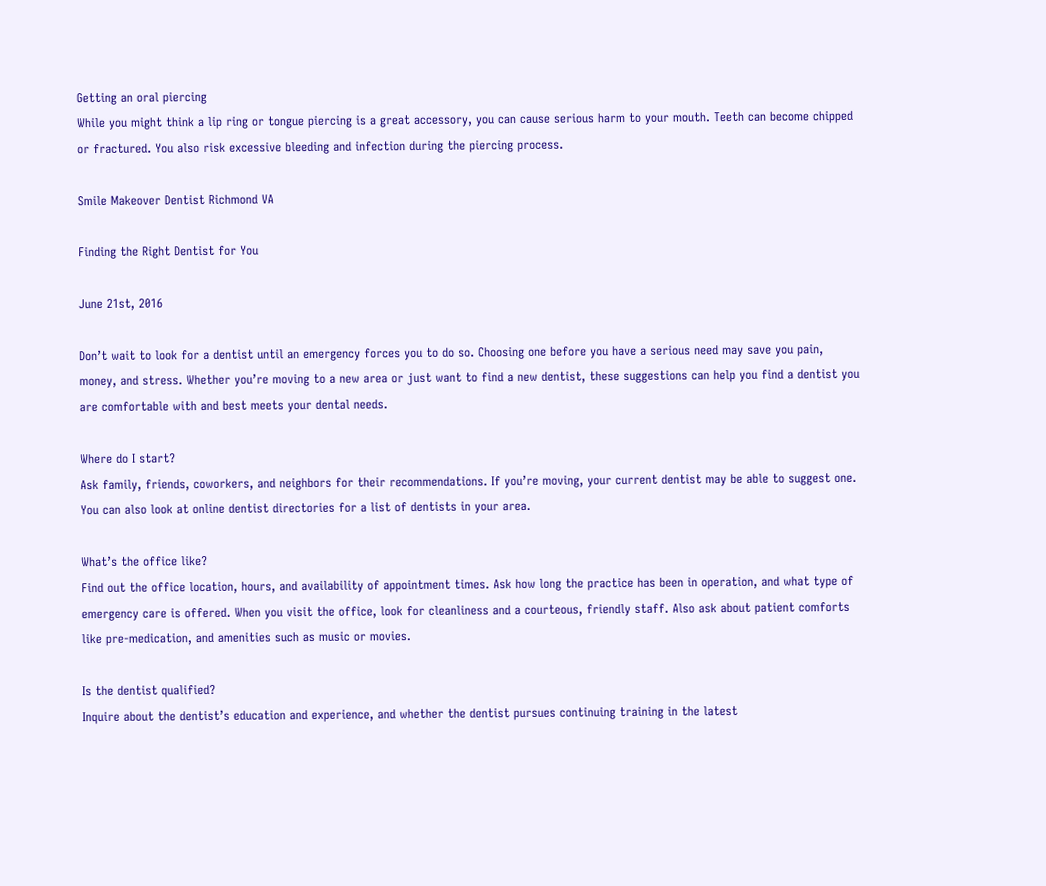Getting an oral piercing
While you might think a lip ring or tongue piercing is a great accessory, you can cause serious harm to your mouth. Teeth can become chipped or fractured. You also risk excessive bleeding and infection during the piercing process.

Smile Makeover Dentist Richmond VA

Finding the Right Dentist for You

June 21st, 2016

Don’t wait to look for a dentist until an emergency forces you to do so. Choosing one before you have a serious need may save you pain, money, and stress. Whether you’re moving to a new area or just want to find a new dentist, these suggestions can help you find a dentist you are comfortable with and best meets your dental needs.

Where do I start?
Ask family, friends, coworkers, and neighbors for their recommendations. If you’re moving, your current dentist may be able to suggest one. You can also look at online dentist directories for a list of dentists in your area.

What’s the office like?
Find out the office location, hours, and availability of appointment times. Ask how long the practice has been in operation, and what type of emergency care is offered. When you visit the office, look for cleanliness and a courteous, friendly staff. Also ask about patient comforts like pre-medication, and amenities such as music or movies.

Is the dentist qualified?
Inquire about the dentist’s education and experience, and whether the dentist pursues continuing training in the latest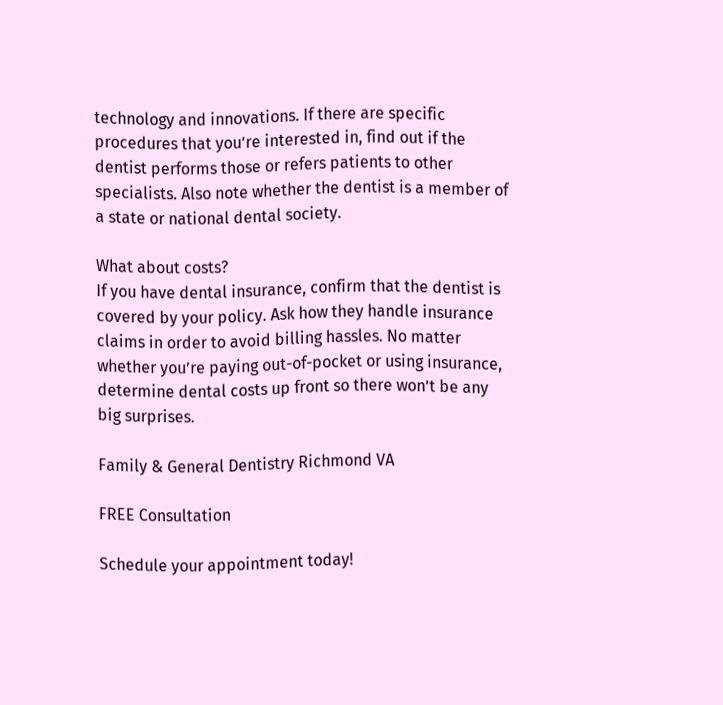technology and innovations. If there are specific procedures that you’re interested in, find out if the dentist performs those or refers patients to other specialists. Also note whether the dentist is a member of a state or national dental society.

What about costs?
If you have dental insurance, confirm that the dentist is covered by your policy. Ask how they handle insurance claims in order to avoid billing hassles. No matter whether you’re paying out-of-pocket or using insurance, determine dental costs up front so there won’t be any big surprises.

Family & General Dentistry Richmond VA

FREE Consultation

Schedule your appointment today!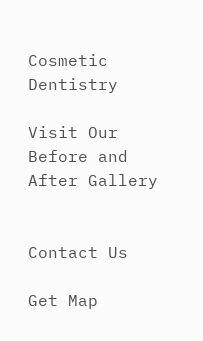Cosmetic Dentistry

Visit Our Before and After Gallery


Contact Us

Get Map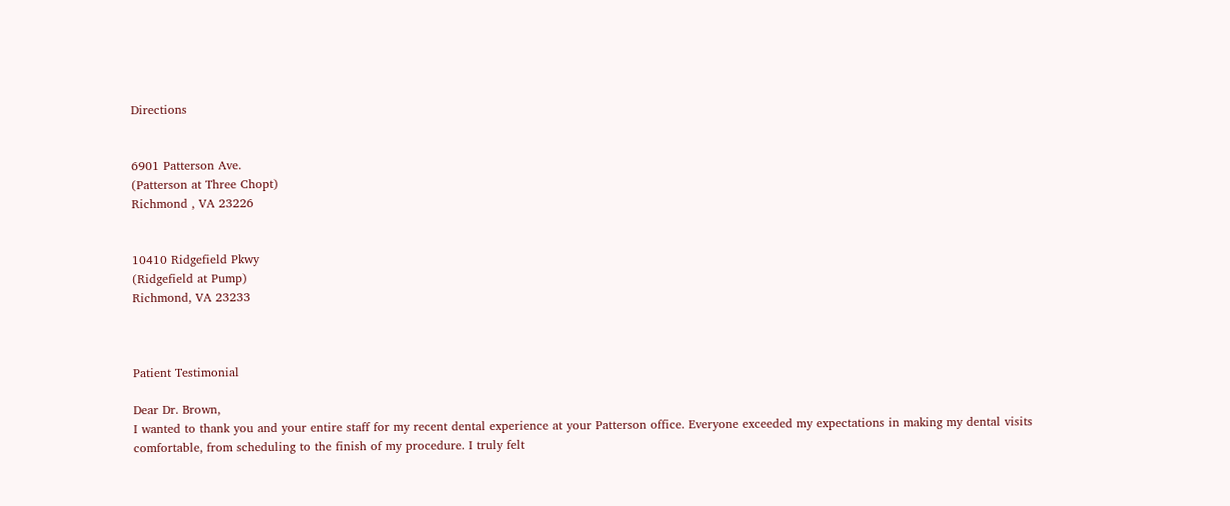Directions


6901 Patterson Ave.
(Patterson at Three Chopt)
Richmond , VA 23226


10410 Ridgefield Pkwy
(Ridgefield at Pump)
Richmond, VA 23233



Patient Testimonial

Dear Dr. Brown,
I wanted to thank you and your entire staff for my recent dental experience at your Patterson office. Everyone exceeded my expectations in making my dental visits comfortable, from scheduling to the finish of my procedure. I truly felt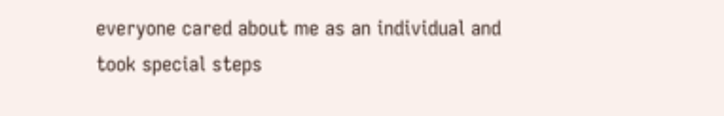everyone cared about me as an individual and took special steps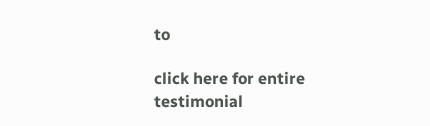to

click here for entire testimonial